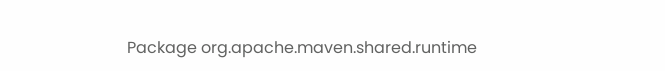Package org.apache.maven.shared.runtime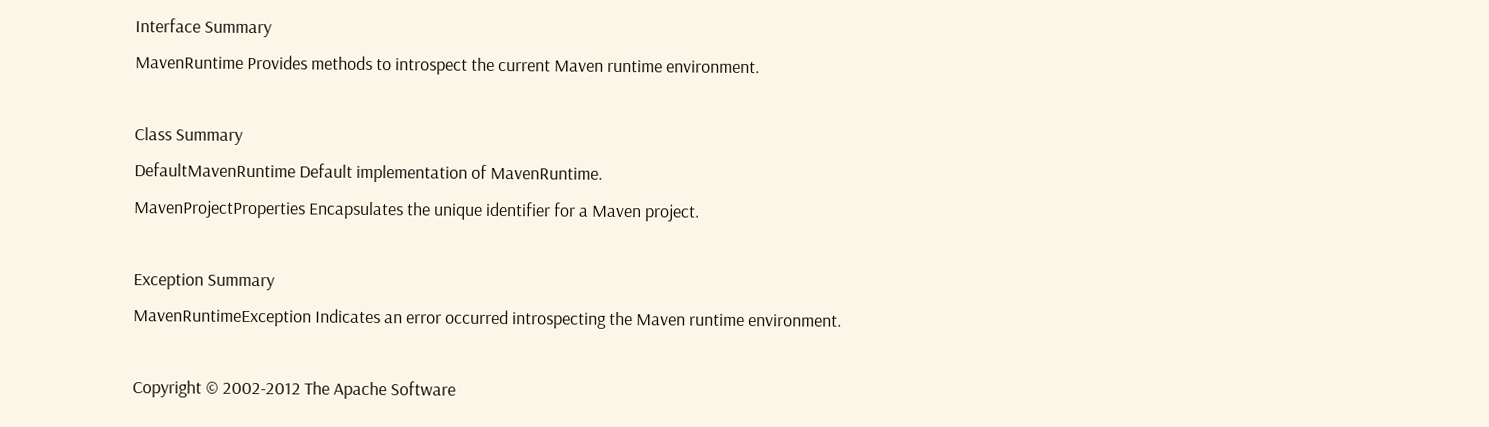Interface Summary
MavenRuntime Provides methods to introspect the current Maven runtime environment.

Class Summary
DefaultMavenRuntime Default implementation of MavenRuntime.
MavenProjectProperties Encapsulates the unique identifier for a Maven project.

Exception Summary
MavenRuntimeException Indicates an error occurred introspecting the Maven runtime environment.

Copyright © 2002-2012 The Apache Software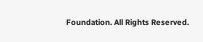Foundation. All Rights Reserved.